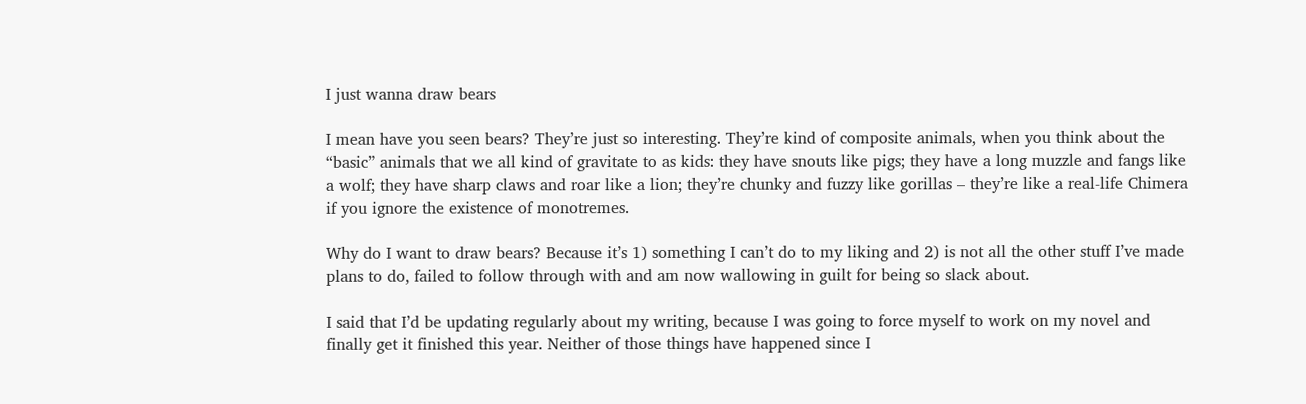I just wanna draw bears

I mean have you seen bears? They’re just so interesting. They’re kind of composite animals, when you think about the “basic” animals that we all kind of gravitate to as kids: they have snouts like pigs; they have a long muzzle and fangs like a wolf; they have sharp claws and roar like a lion; they’re chunky and fuzzy like gorillas – they’re like a real-life Chimera if you ignore the existence of monotremes.

Why do I want to draw bears? Because it’s 1) something I can’t do to my liking and 2) is not all the other stuff I’ve made plans to do, failed to follow through with and am now wallowing in guilt for being so slack about.

I said that I’d be updating regularly about my writing, because I was going to force myself to work on my novel and finally get it finished this year. Neither of those things have happened since I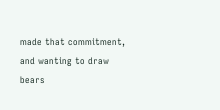made that commitment, and wanting to draw bears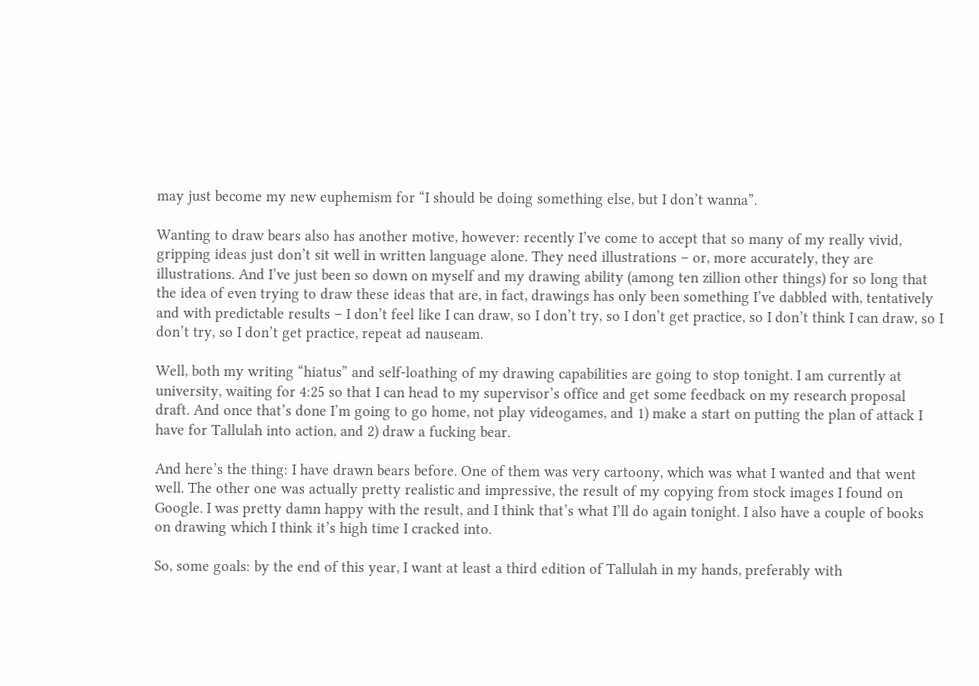may just become my new euphemism for “I should be doing something else, but I don’t wanna”.

Wanting to draw bears also has another motive, however: recently I’ve come to accept that so many of my really vivid, gripping ideas just don’t sit well in written language alone. They need illustrations – or, more accurately, they are illustrations. And I’ve just been so down on myself and my drawing ability (among ten zillion other things) for so long that the idea of even trying to draw these ideas that are, in fact, drawings has only been something I’ve dabbled with, tentatively and with predictable results – I don’t feel like I can draw, so I don’t try, so I don’t get practice, so I don’t think I can draw, so I don’t try, so I don’t get practice, repeat ad nauseam.

Well, both my writing “hiatus” and self-loathing of my drawing capabilities are going to stop tonight. I am currently at university, waiting for 4:25 so that I can head to my supervisor’s office and get some feedback on my research proposal draft. And once that’s done I’m going to go home, not play videogames, and 1) make a start on putting the plan of attack I have for Tallulah into action, and 2) draw a fucking bear.

And here’s the thing: I have drawn bears before. One of them was very cartoony, which was what I wanted and that went well. The other one was actually pretty realistic and impressive, the result of my copying from stock images I found on Google. I was pretty damn happy with the result, and I think that’s what I’ll do again tonight. I also have a couple of books on drawing which I think it’s high time I cracked into.

So, some goals: by the end of this year, I want at least a third edition of Tallulah in my hands, preferably with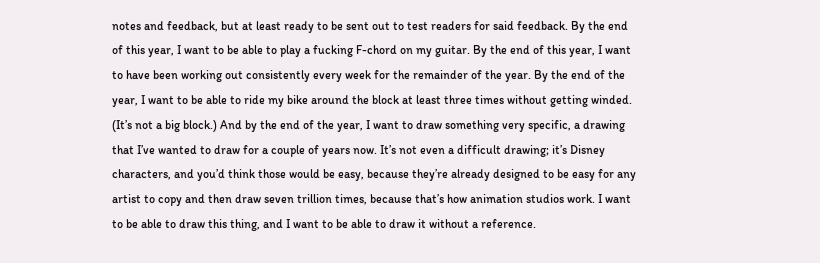notes and feedback, but at least ready to be sent out to test readers for said feedback. By the end of this year, I want to be able to play a fucking F-chord on my guitar. By the end of this year, I want to have been working out consistently every week for the remainder of the year. By the end of the year, I want to be able to ride my bike around the block at least three times without getting winded. (It’s not a big block.) And by the end of the year, I want to draw something very specific, a drawing that I’ve wanted to draw for a couple of years now. It’s not even a difficult drawing; it’s Disney characters, and you’d think those would be easy, because they’re already designed to be easy for any artist to copy and then draw seven trillion times, because that’s how animation studios work. I want to be able to draw this thing, and I want to be able to draw it without a reference.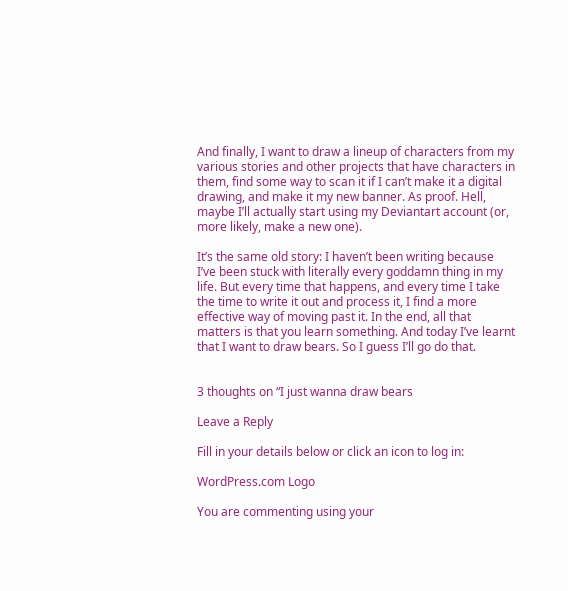And finally, I want to draw a lineup of characters from my various stories and other projects that have characters in them, find some way to scan it if I can’t make it a digital drawing, and make it my new banner. As proof. Hell, maybe I’ll actually start using my Deviantart account (or, more likely, make a new one).

It’s the same old story: I haven’t been writing because I’ve been stuck with literally every goddamn thing in my life. But every time that happens, and every time I take the time to write it out and process it, I find a more effective way of moving past it. In the end, all that matters is that you learn something. And today I’ve learnt that I want to draw bears. So I guess I’ll go do that.


3 thoughts on “I just wanna draw bears

Leave a Reply

Fill in your details below or click an icon to log in:

WordPress.com Logo

You are commenting using your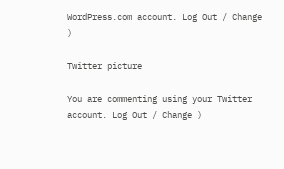WordPress.com account. Log Out / Change )

Twitter picture

You are commenting using your Twitter account. Log Out / Change )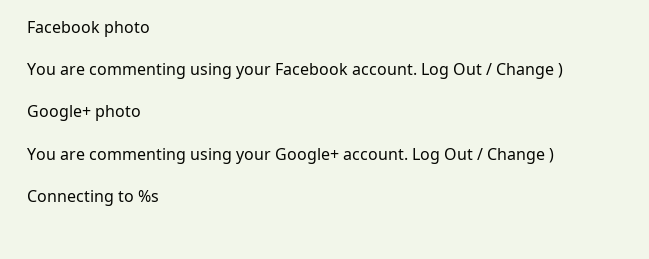Facebook photo

You are commenting using your Facebook account. Log Out / Change )

Google+ photo

You are commenting using your Google+ account. Log Out / Change )

Connecting to %s